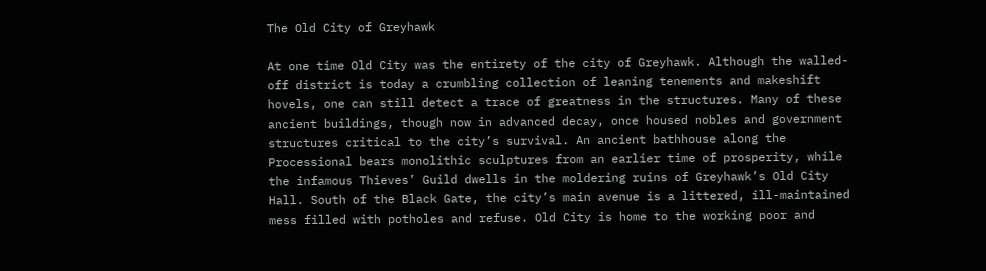The Old City of Greyhawk

At one time Old City was the entirety of the city of Greyhawk. Although the walled-off district is today a crumbling collection of leaning tenements and makeshift hovels, one can still detect a trace of greatness in the structures. Many of these ancient buildings, though now in advanced decay, once housed nobles and government structures critical to the city’s survival. An ancient bathhouse along the Processional bears monolithic sculptures from an earlier time of prosperity, while the infamous Thieves’ Guild dwells in the moldering ruins of Greyhawk’s Old City Hall. South of the Black Gate, the city’s main avenue is a littered, ill-maintained mess filled with potholes and refuse. Old City is home to the working poor and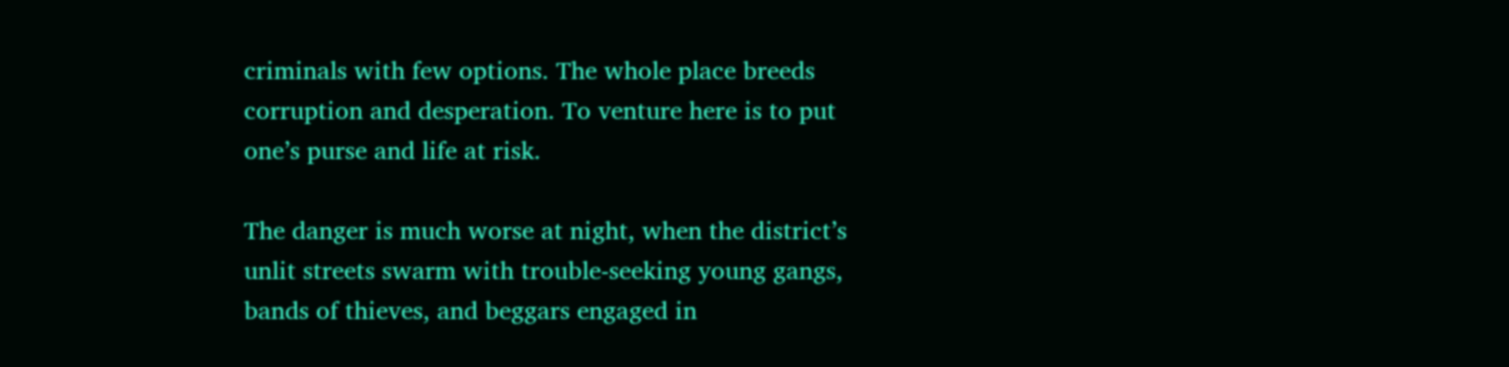criminals with few options. The whole place breeds corruption and desperation. To venture here is to put one’s purse and life at risk.

The danger is much worse at night, when the district’s unlit streets swarm with trouble-seeking young gangs, bands of thieves, and beggars engaged in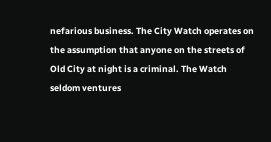nefarious business. The City Watch operates on the assumption that anyone on the streets of Old City at night is a criminal. The Watch seldom ventures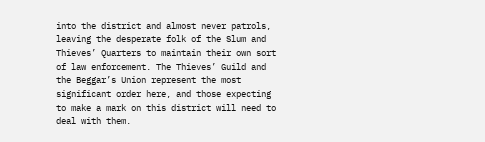into the district and almost never patrols, leaving the desperate folk of the Slum and Thieves’ Quarters to maintain their own sort of law enforcement. The Thieves’ Guild and the Beggar’s Union represent the most significant order here, and those expecting to make a mark on this district will need to deal with them.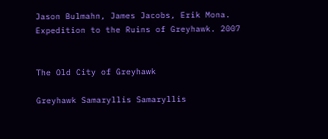Jason Bulmahn, James Jacobs, Erik Mona. Expedition to the Ruins of Greyhawk. 2007


The Old City of Greyhawk

Greyhawk Samaryllis Samaryllis